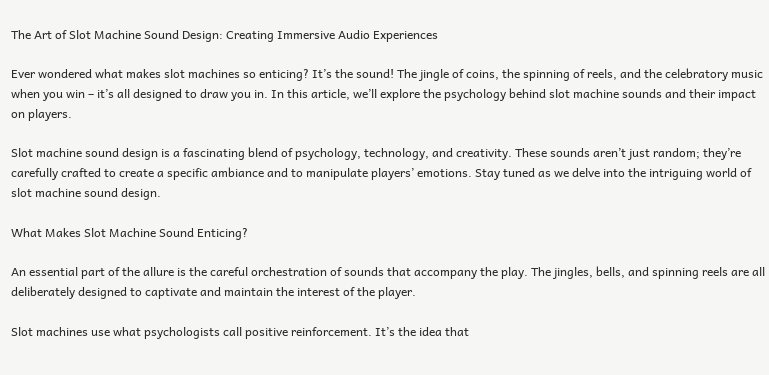The Art of Slot Machine Sound Design: Creating Immersive Audio Experiences

Ever wondered what makes slot machines so enticing? It’s the sound! The jingle of coins, the spinning of reels, and the celebratory music when you win – it’s all designed to draw you in. In this article, we’ll explore the psychology behind slot machine sounds and their impact on players.

Slot machine sound design is a fascinating blend of psychology, technology, and creativity. These sounds aren’t just random; they’re carefully crafted to create a specific ambiance and to manipulate players’ emotions. Stay tuned as we delve into the intriguing world of slot machine sound design.

What Makes Slot Machine Sound Enticing?

An essential part of the allure is the careful orchestration of sounds that accompany the play. The jingles, bells, and spinning reels are all deliberately designed to captivate and maintain the interest of the player.

Slot machines use what psychologists call positive reinforcement. It’s the idea that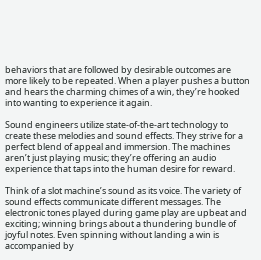behaviors that are followed by desirable outcomes are more likely to be repeated. When a player pushes a button and hears the charming chimes of a win, they’re hooked into wanting to experience it again.

Sound engineers utilize state-of-the-art technology to create these melodies and sound effects. They strive for a perfect blend of appeal and immersion. The machines aren’t just playing music; they’re offering an audio experience that taps into the human desire for reward.

Think of a slot machine’s sound as its voice. The variety of sound effects communicate different messages. The electronic tones played during game play are upbeat and exciting; winning brings about a thundering bundle of joyful notes. Even spinning without landing a win is accompanied by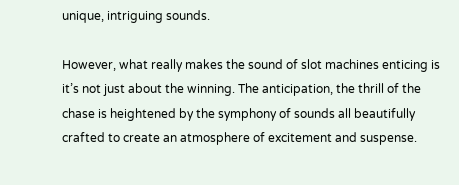unique, intriguing sounds.

However, what really makes the sound of slot machines enticing is it’s not just about the winning. The anticipation, the thrill of the chase is heightened by the symphony of sounds all beautifully crafted to create an atmosphere of excitement and suspense.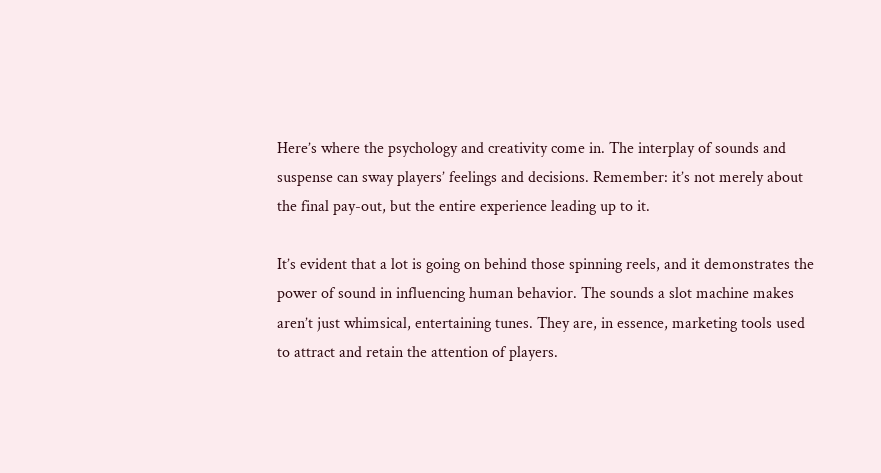Here’s where the psychology and creativity come in. The interplay of sounds and suspense can sway players’ feelings and decisions. Remember: it’s not merely about the final pay-out, but the entire experience leading up to it.

It’s evident that a lot is going on behind those spinning reels, and it demonstrates the power of sound in influencing human behavior. The sounds a slot machine makes aren’t just whimsical, entertaining tunes. They are, in essence, marketing tools used to attract and retain the attention of players.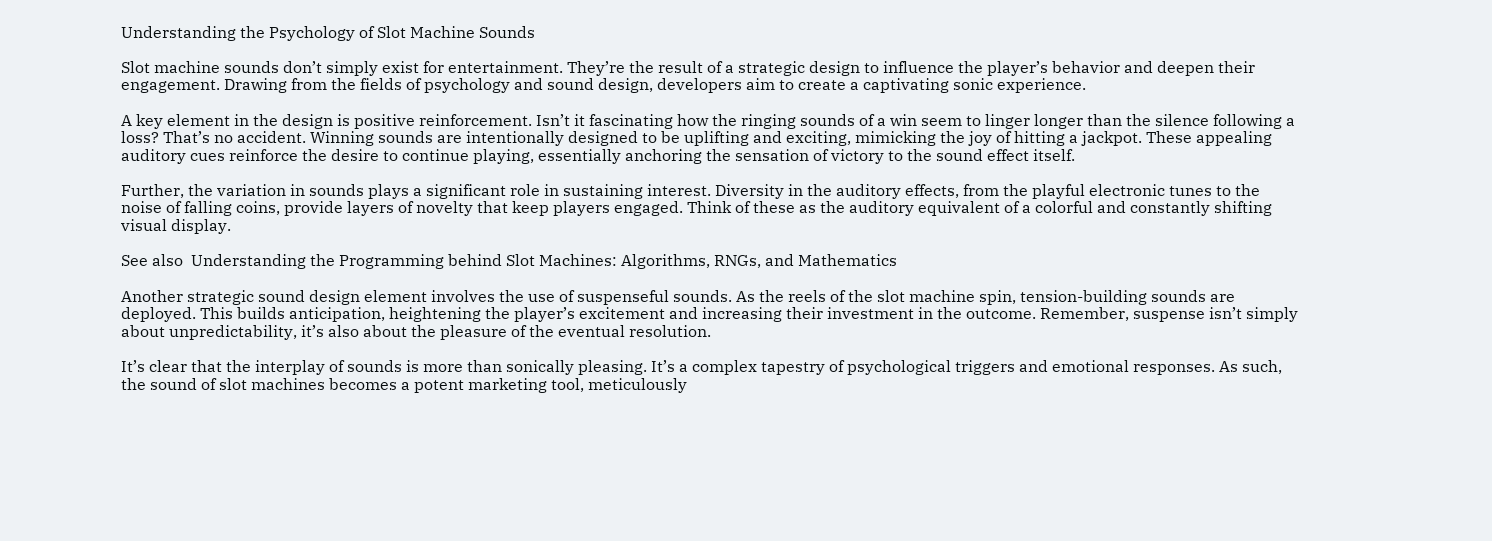Understanding the Psychology of Slot Machine Sounds

Slot machine sounds don’t simply exist for entertainment. They’re the result of a strategic design to influence the player’s behavior and deepen their engagement. Drawing from the fields of psychology and sound design, developers aim to create a captivating sonic experience.

A key element in the design is positive reinforcement. Isn’t it fascinating how the ringing sounds of a win seem to linger longer than the silence following a loss? That’s no accident. Winning sounds are intentionally designed to be uplifting and exciting, mimicking the joy of hitting a jackpot. These appealing auditory cues reinforce the desire to continue playing, essentially anchoring the sensation of victory to the sound effect itself.

Further, the variation in sounds plays a significant role in sustaining interest. Diversity in the auditory effects, from the playful electronic tunes to the noise of falling coins, provide layers of novelty that keep players engaged. Think of these as the auditory equivalent of a colorful and constantly shifting visual display.

See also  Understanding the Programming behind Slot Machines: Algorithms, RNGs, and Mathematics

Another strategic sound design element involves the use of suspenseful sounds. As the reels of the slot machine spin, tension-building sounds are deployed. This builds anticipation, heightening the player’s excitement and increasing their investment in the outcome. Remember, suspense isn’t simply about unpredictability, it’s also about the pleasure of the eventual resolution.

It’s clear that the interplay of sounds is more than sonically pleasing. It’s a complex tapestry of psychological triggers and emotional responses. As such, the sound of slot machines becomes a potent marketing tool, meticulously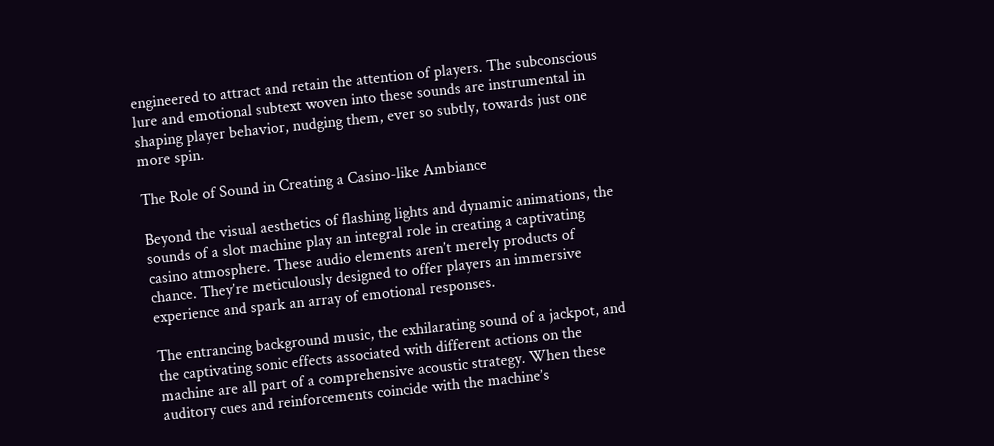engineered to attract and retain the attention of players. The subconscious lure and emotional subtext woven into these sounds are instrumental in shaping player behavior, nudging them, ever so subtly, towards just one more spin.

The Role of Sound in Creating a Casino-like Ambiance

Beyond the visual aesthetics of flashing lights and dynamic animations, the sounds of a slot machine play an integral role in creating a captivating casino atmosphere. These audio elements aren’t merely products of chance. They’re meticulously designed to offer players an immersive experience and spark an array of emotional responses.

The entrancing background music, the exhilarating sound of a jackpot, and the captivating sonic effects associated with different actions on the machine are all part of a comprehensive acoustic strategy. When these auditory cues and reinforcements coincide with the machine’s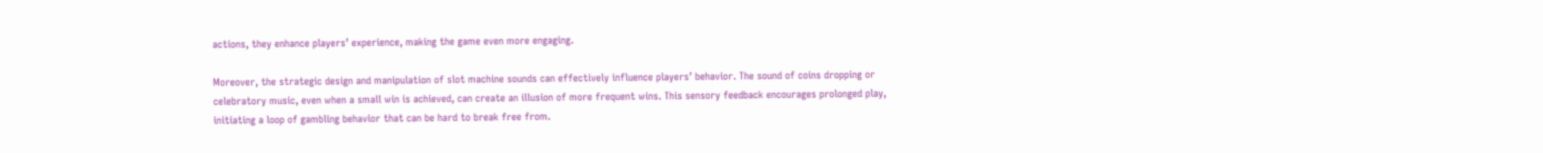actions, they enhance players’ experience, making the game even more engaging.

Moreover, the strategic design and manipulation of slot machine sounds can effectively influence players’ behavior. The sound of coins dropping or celebratory music, even when a small win is achieved, can create an illusion of more frequent wins. This sensory feedback encourages prolonged play, initiating a loop of gambling behavior that can be hard to break free from.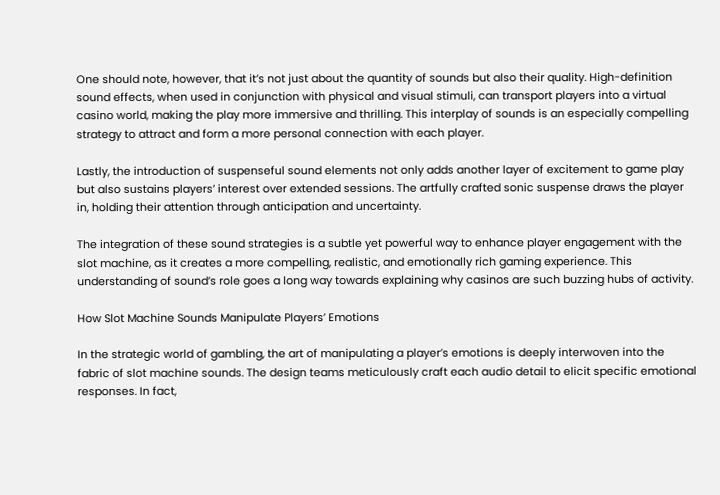One should note, however, that it’s not just about the quantity of sounds but also their quality. High-definition sound effects, when used in conjunction with physical and visual stimuli, can transport players into a virtual casino world, making the play more immersive and thrilling. This interplay of sounds is an especially compelling strategy to attract and form a more personal connection with each player.

Lastly, the introduction of suspenseful sound elements not only adds another layer of excitement to game play but also sustains players’ interest over extended sessions. The artfully crafted sonic suspense draws the player in, holding their attention through anticipation and uncertainty.

The integration of these sound strategies is a subtle yet powerful way to enhance player engagement with the slot machine, as it creates a more compelling, realistic, and emotionally rich gaming experience. This understanding of sound’s role goes a long way towards explaining why casinos are such buzzing hubs of activity.

How Slot Machine Sounds Manipulate Players’ Emotions

In the strategic world of gambling, the art of manipulating a player’s emotions is deeply interwoven into the fabric of slot machine sounds. The design teams meticulously craft each audio detail to elicit specific emotional responses. In fact,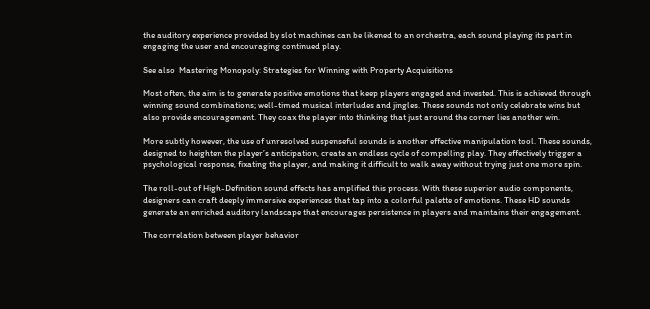the auditory experience provided by slot machines can be likened to an orchestra, each sound playing its part in engaging the user and encouraging continued play.

See also  Mastering Monopoly: Strategies for Winning with Property Acquisitions

Most often, the aim is to generate positive emotions that keep players engaged and invested. This is achieved through winning sound combinations; well-timed musical interludes and jingles. These sounds not only celebrate wins but also provide encouragement. They coax the player into thinking that just around the corner lies another win.

More subtly however, the use of unresolved suspenseful sounds is another effective manipulation tool. These sounds, designed to heighten the player’s anticipation, create an endless cycle of compelling play. They effectively trigger a psychological response, fixating the player, and making it difficult to walk away without trying just one more spin.

The roll-out of High-Definition sound effects has amplified this process. With these superior audio components, designers can craft deeply immersive experiences that tap into a colorful palette of emotions. These HD sounds generate an enriched auditory landscape that encourages persistence in players and maintains their engagement.

The correlation between player behavior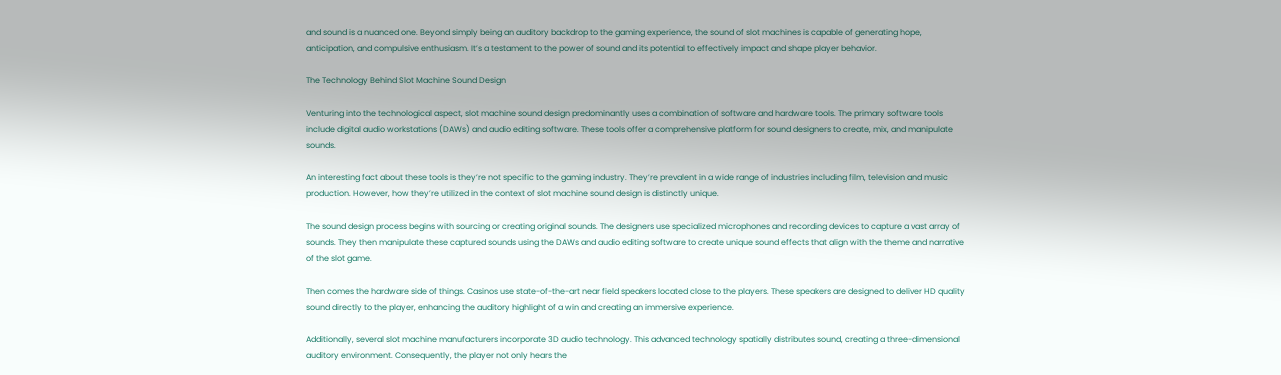and sound is a nuanced one. Beyond simply being an auditory backdrop to the gaming experience, the sound of slot machines is capable of generating hope, anticipation, and compulsive enthusiasm. It’s a testament to the power of sound and its potential to effectively impact and shape player behavior.

The Technology Behind Slot Machine Sound Design

Venturing into the technological aspect, slot machine sound design predominantly uses a combination of software and hardware tools. The primary software tools include digital audio workstations (DAWs) and audio editing software. These tools offer a comprehensive platform for sound designers to create, mix, and manipulate sounds.

An interesting fact about these tools is they’re not specific to the gaming industry. They’re prevalent in a wide range of industries including film, television and music production. However, how they’re utilized in the context of slot machine sound design is distinctly unique.

The sound design process begins with sourcing or creating original sounds. The designers use specialized microphones and recording devices to capture a vast array of sounds. They then manipulate these captured sounds using the DAWs and audio editing software to create unique sound effects that align with the theme and narrative of the slot game.

Then comes the hardware side of things. Casinos use state-of-the-art near field speakers located close to the players. These speakers are designed to deliver HD quality sound directly to the player, enhancing the auditory highlight of a win and creating an immersive experience.

Additionally, several slot machine manufacturers incorporate 3D audio technology. This advanced technology spatially distributes sound, creating a three-dimensional auditory environment. Consequently, the player not only hears the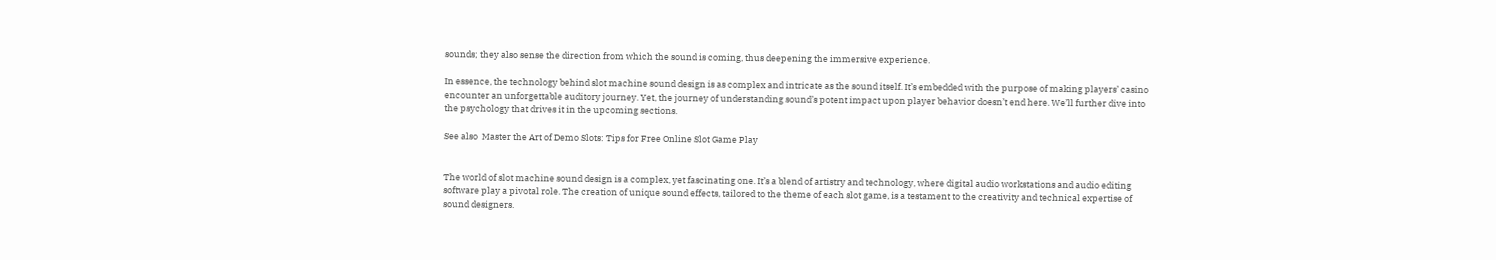sounds; they also sense the direction from which the sound is coming, thus deepening the immersive experience.

In essence, the technology behind slot machine sound design is as complex and intricate as the sound itself. It’s embedded with the purpose of making players’ casino encounter an unforgettable auditory journey. Yet, the journey of understanding sound’s potent impact upon player behavior doesn’t end here. We’ll further dive into the psychology that drives it in the upcoming sections.

See also  Master the Art of Demo Slots: Tips for Free Online Slot Game Play


The world of slot machine sound design is a complex, yet fascinating one. It’s a blend of artistry and technology, where digital audio workstations and audio editing software play a pivotal role. The creation of unique sound effects, tailored to the theme of each slot game, is a testament to the creativity and technical expertise of sound designers.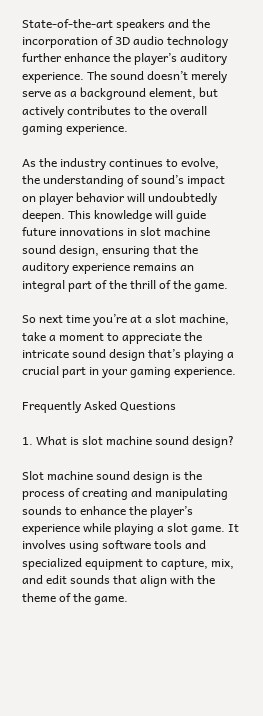State-of-the-art speakers and the incorporation of 3D audio technology further enhance the player’s auditory experience. The sound doesn’t merely serve as a background element, but actively contributes to the overall gaming experience.

As the industry continues to evolve, the understanding of sound’s impact on player behavior will undoubtedly deepen. This knowledge will guide future innovations in slot machine sound design, ensuring that the auditory experience remains an integral part of the thrill of the game.

So next time you’re at a slot machine, take a moment to appreciate the intricate sound design that’s playing a crucial part in your gaming experience.

Frequently Asked Questions

1. What is slot machine sound design?

Slot machine sound design is the process of creating and manipulating sounds to enhance the player’s experience while playing a slot game. It involves using software tools and specialized equipment to capture, mix, and edit sounds that align with the theme of the game.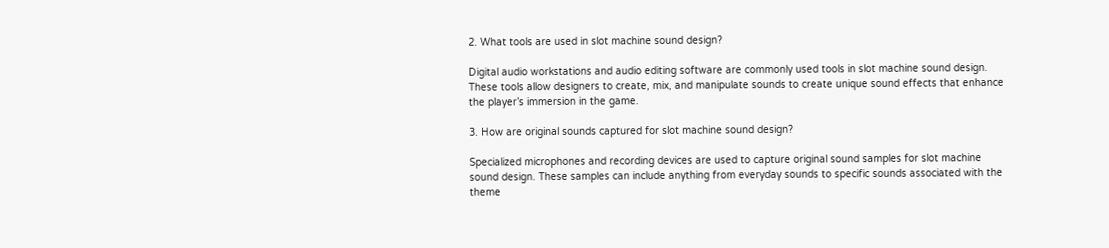2. What tools are used in slot machine sound design?

Digital audio workstations and audio editing software are commonly used tools in slot machine sound design. These tools allow designers to create, mix, and manipulate sounds to create unique sound effects that enhance the player’s immersion in the game.

3. How are original sounds captured for slot machine sound design?

Specialized microphones and recording devices are used to capture original sound samples for slot machine sound design. These samples can include anything from everyday sounds to specific sounds associated with the theme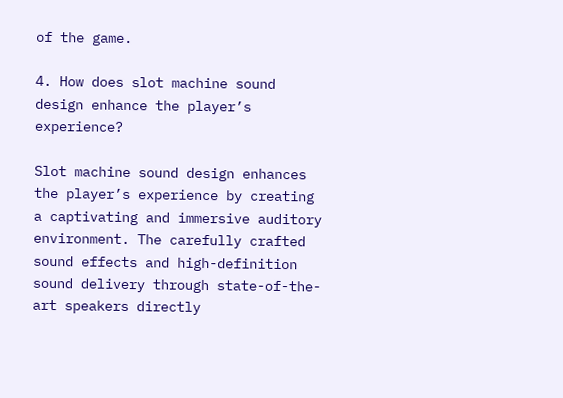of the game.

4. How does slot machine sound design enhance the player’s experience?

Slot machine sound design enhances the player’s experience by creating a captivating and immersive auditory environment. The carefully crafted sound effects and high-definition sound delivery through state-of-the-art speakers directly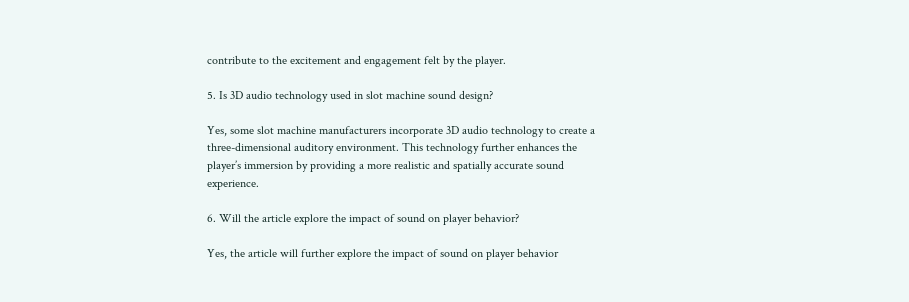contribute to the excitement and engagement felt by the player.

5. Is 3D audio technology used in slot machine sound design?

Yes, some slot machine manufacturers incorporate 3D audio technology to create a three-dimensional auditory environment. This technology further enhances the player’s immersion by providing a more realistic and spatially accurate sound experience.

6. Will the article explore the impact of sound on player behavior?

Yes, the article will further explore the impact of sound on player behavior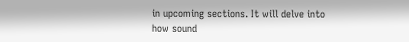in upcoming sections. It will delve into how sound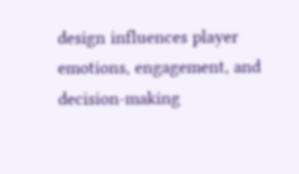design influences player emotions, engagement, and decision-making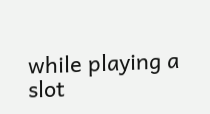while playing a slot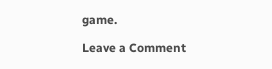game.

Leave a Comment